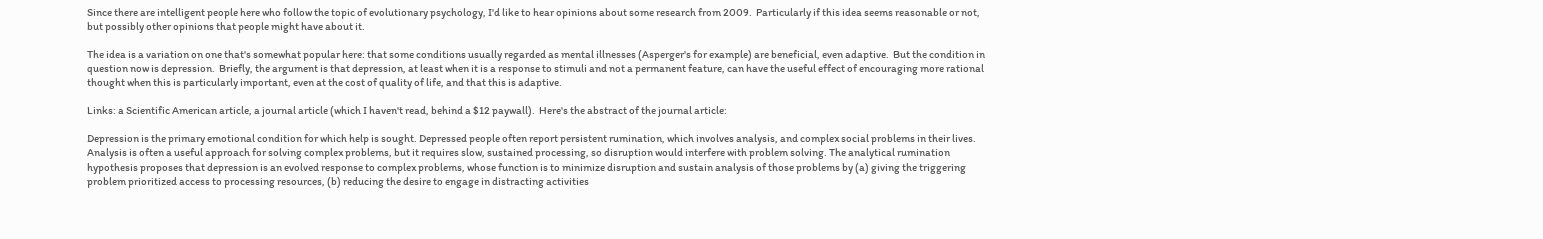Since there are intelligent people here who follow the topic of evolutionary psychology, I'd like to hear opinions about some research from 2009.  Particularly if this idea seems reasonable or not, but possibly other opinions that people might have about it.

The idea is a variation on one that's somewhat popular here: that some conditions usually regarded as mental illnesses (Asperger's for example) are beneficial, even adaptive.  But the condition in question now is depression.  Briefly, the argument is that depression, at least when it is a response to stimuli and not a permanent feature, can have the useful effect of encouraging more rational thought when this is particularly important, even at the cost of quality of life, and that this is adaptive.

Links: a Scientific American article, a journal article (which I haven't read, behind a $12 paywall).  Here's the abstract of the journal article:

Depression is the primary emotional condition for which help is sought. Depressed people often report persistent rumination, which involves analysis, and complex social problems in their lives. Analysis is often a useful approach for solving complex problems, but it requires slow, sustained processing, so disruption would interfere with problem solving. The analytical rumination hypothesis proposes that depression is an evolved response to complex problems, whose function is to minimize disruption and sustain analysis of those problems by (a) giving the triggering problem prioritized access to processing resources, (b) reducing the desire to engage in distracting activities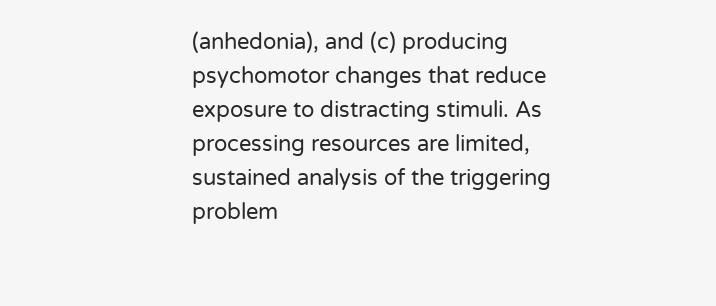(anhedonia), and (c) producing psychomotor changes that reduce exposure to distracting stimuli. As processing resources are limited, sustained analysis of the triggering problem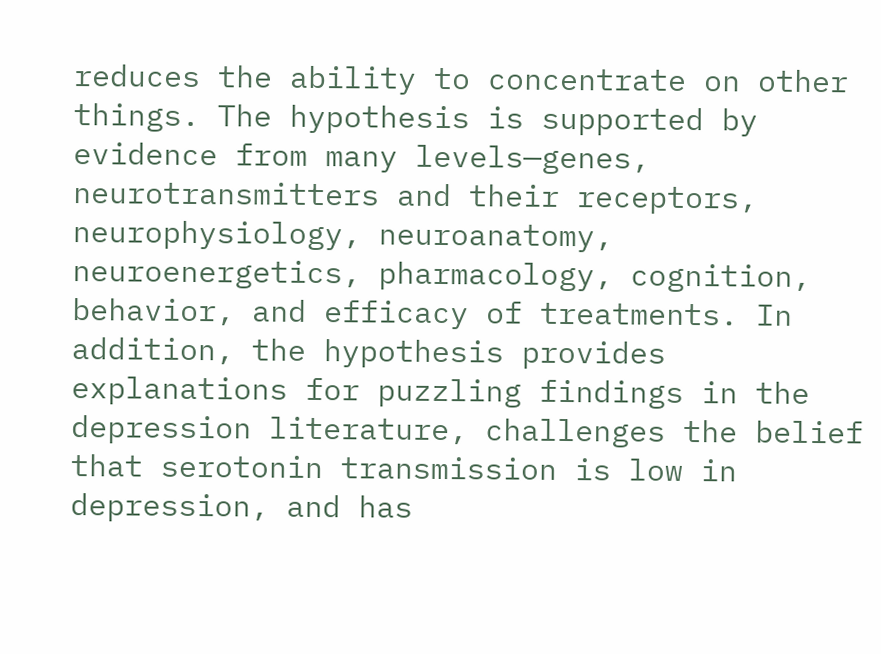reduces the ability to concentrate on other things. The hypothesis is supported by evidence from many levels—genes, neurotransmitters and their receptors, neurophysiology, neuroanatomy, neuroenergetics, pharmacology, cognition, behavior, and efficacy of treatments. In addition, the hypothesis provides explanations for puzzling findings in the depression literature, challenges the belief that serotonin transmission is low in depression, and has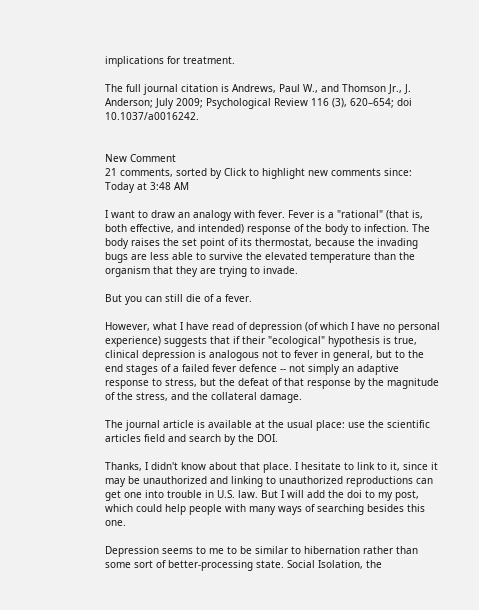implications for treatment.

The full journal citation is Andrews, Paul W., and Thomson Jr., J. Anderson; July 2009; Psychological Review 116 (3), 620–654; doi 10.1037/a0016242.


New Comment
21 comments, sorted by Click to highlight new comments since: Today at 3:48 AM

I want to draw an analogy with fever. Fever is a "rational" (that is, both effective, and intended) response of the body to infection. The body raises the set point of its thermostat, because the invading bugs are less able to survive the elevated temperature than the organism that they are trying to invade.

But you can still die of a fever.

However, what I have read of depression (of which I have no personal experience) suggests that if their "ecological" hypothesis is true, clinical depression is analogous not to fever in general, but to the end stages of a failed fever defence -- not simply an adaptive response to stress, but the defeat of that response by the magnitude of the stress, and the collateral damage.

The journal article is available at the usual place: use the scientific articles field and search by the DOI.

Thanks, I didn't know about that place. I hesitate to link to it, since it may be unauthorized and linking to unauthorized reproductions can get one into trouble in U.S. law. But I will add the doi to my post, which could help people with many ways of searching besides this one.

Depression seems to me to be similar to hibernation rather than some sort of better-processing state. Social Isolation, the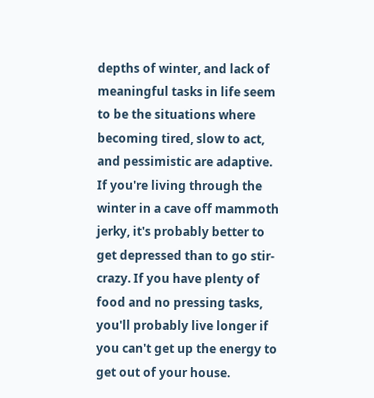depths of winter, and lack of meaningful tasks in life seem to be the situations where becoming tired, slow to act, and pessimistic are adaptive. If you're living through the winter in a cave off mammoth jerky, it's probably better to get depressed than to go stir-crazy. If you have plenty of food and no pressing tasks, you'll probably live longer if you can't get up the energy to get out of your house.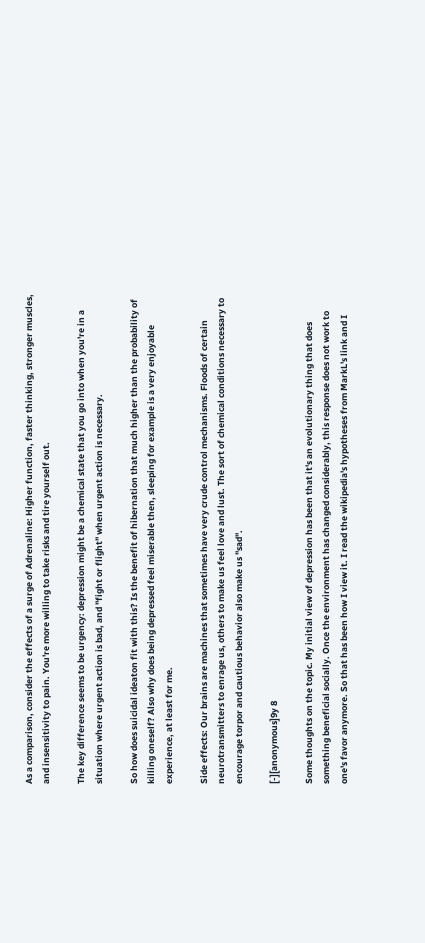As a comparison, consider the effects of a surge of Adrenaline: Higher function, faster thinking, stronger muscles, and insensitivity to pain. You're more willing to take risks and tire yourself out.

The key difference seems to be urgency: depression might be a chemical state that you go into when you're in a situation where urgent action is bad, and "fight or flight" when urgent action is necessary.

So how does suicidal ideaton fit with this? Is the benefit of hibernation that much higher than the probability of killing oneself? Also why does being depressed feel miserable then, sleeping for example is a very enjoyable experience, at least for me.

Side effects: Our brains are machines that sometimes have very crude control mechanisms. Floods of certain neurotransmitters to enrage us, others to make us feel love and lust. The sort of chemical conditions necessary to encourage torpor and cautious behavior also make us "sad".

[-][anonymous]9y 8

Some thoughts on the topic. My initial view of depression has been that it's an evolutionary thing that does something beneficial socially. Once the environment has changed considerably, this response does not work to one's favor anymore. So that has been how I view it. I read the wikipedia's hypotheses from MarkL's link and I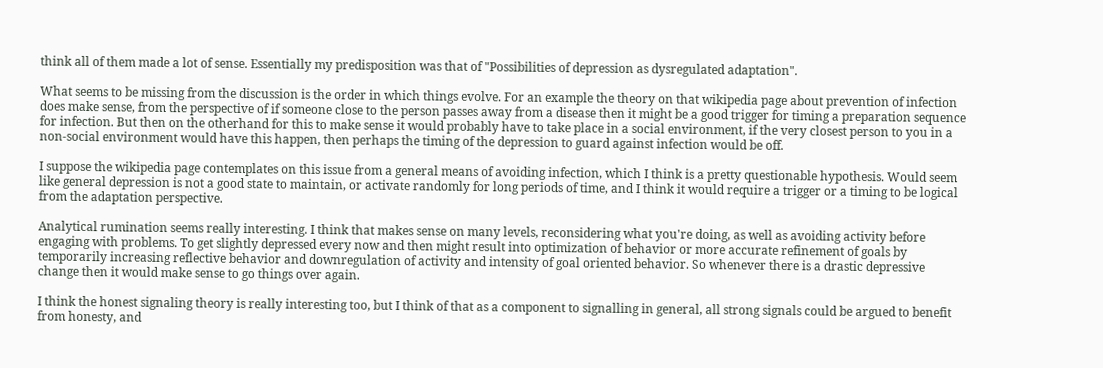think all of them made a lot of sense. Essentially my predisposition was that of "Possibilities of depression as dysregulated adaptation".

What seems to be missing from the discussion is the order in which things evolve. For an example the theory on that wikipedia page about prevention of infection does make sense, from the perspective of if someone close to the person passes away from a disease then it might be a good trigger for timing a preparation sequence for infection. But then on the otherhand for this to make sense it would probably have to take place in a social environment, if the very closest person to you in a non-social environment would have this happen, then perhaps the timing of the depression to guard against infection would be off.

I suppose the wikipedia page contemplates on this issue from a general means of avoiding infection, which I think is a pretty questionable hypothesis. Would seem like general depression is not a good state to maintain, or activate randomly for long periods of time, and I think it would require a trigger or a timing to be logical from the adaptation perspective.

Analytical rumination seems really interesting. I think that makes sense on many levels, reconsidering what you're doing, as well as avoiding activity before engaging with problems. To get slightly depressed every now and then might result into optimization of behavior or more accurate refinement of goals by temporarily increasing reflective behavior and downregulation of activity and intensity of goal oriented behavior. So whenever there is a drastic depressive change then it would make sense to go things over again.

I think the honest signaling theory is really interesting too, but I think of that as a component to signalling in general, all strong signals could be argued to benefit from honesty, and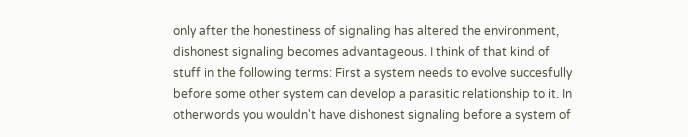only after the honestiness of signaling has altered the environment, dishonest signaling becomes advantageous. I think of that kind of stuff in the following terms: First a system needs to evolve succesfully before some other system can develop a parasitic relationship to it. In otherwords you wouldn't have dishonest signaling before a system of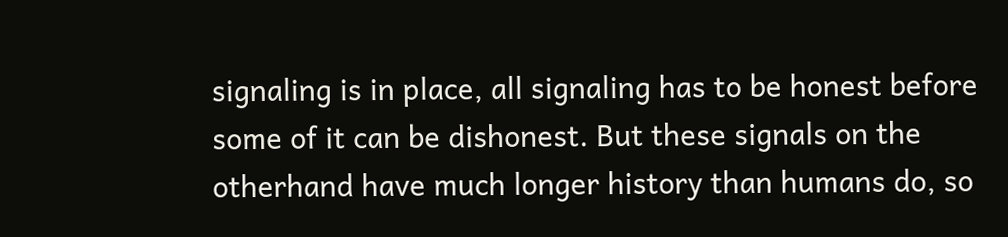signaling is in place, all signaling has to be honest before some of it can be dishonest. But these signals on the otherhand have much longer history than humans do, so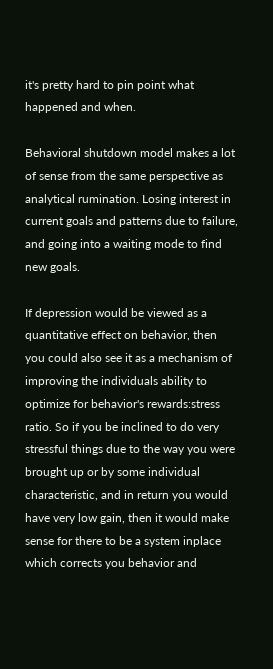it's pretty hard to pin point what happened and when.

Behavioral shutdown model makes a lot of sense from the same perspective as analytical rumination. Losing interest in current goals and patterns due to failure, and going into a waiting mode to find new goals.

If depression would be viewed as a quantitative effect on behavior, then you could also see it as a mechanism of improving the individuals ability to optimize for behavior's rewards:stress ratio. So if you be inclined to do very stressful things due to the way you were brought up or by some individual characteristic, and in return you would have very low gain, then it would make sense for there to be a system inplace which corrects you behavior and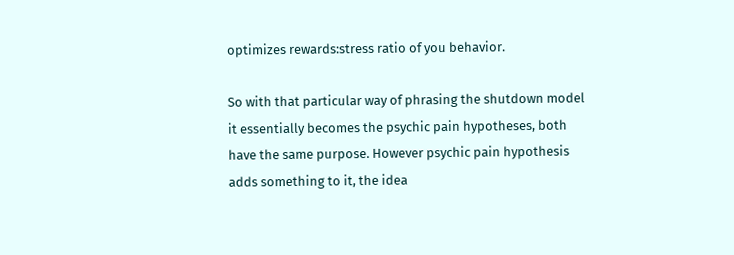optimizes rewards:stress ratio of you behavior.

So with that particular way of phrasing the shutdown model it essentially becomes the psychic pain hypotheses, both have the same purpose. However psychic pain hypothesis adds something to it, the idea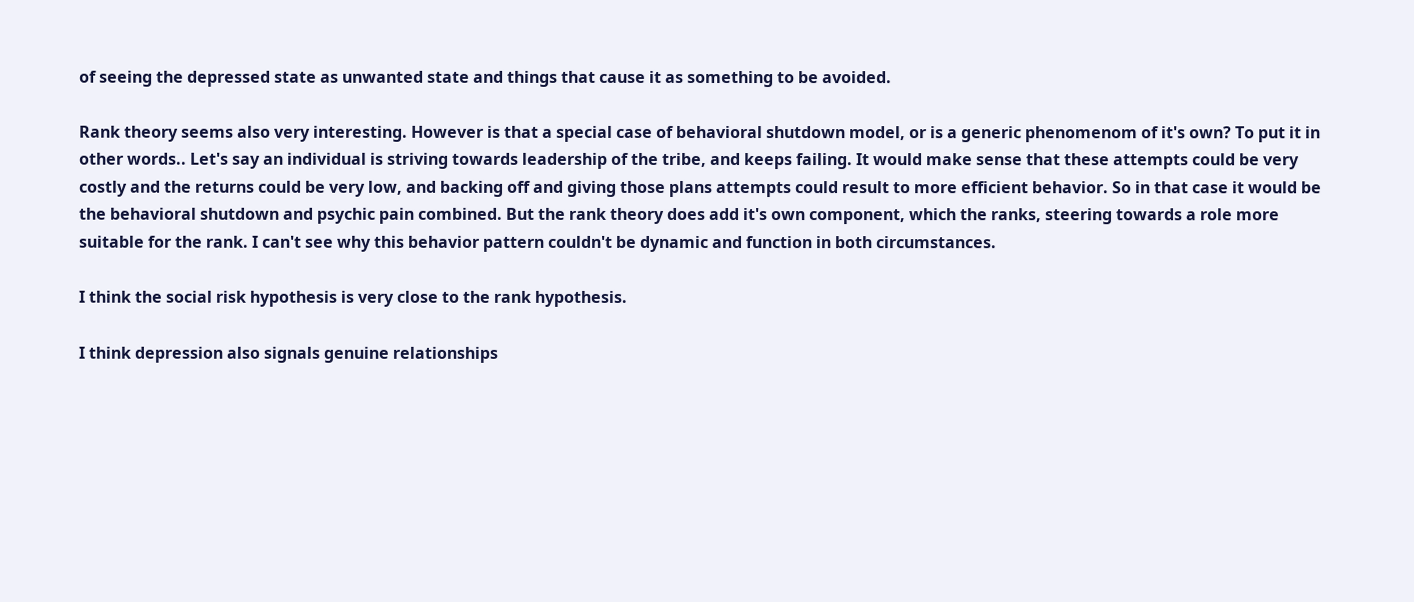of seeing the depressed state as unwanted state and things that cause it as something to be avoided.

Rank theory seems also very interesting. However is that a special case of behavioral shutdown model, or is a generic phenomenom of it's own? To put it in other words.. Let's say an individual is striving towards leadership of the tribe, and keeps failing. It would make sense that these attempts could be very costly and the returns could be very low, and backing off and giving those plans attempts could result to more efficient behavior. So in that case it would be the behavioral shutdown and psychic pain combined. But the rank theory does add it's own component, which the ranks, steering towards a role more suitable for the rank. I can't see why this behavior pattern couldn't be dynamic and function in both circumstances.

I think the social risk hypothesis is very close to the rank hypothesis.

I think depression also signals genuine relationships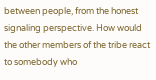between people, from the honest signaling perspective. How would the other members of the tribe react to somebody who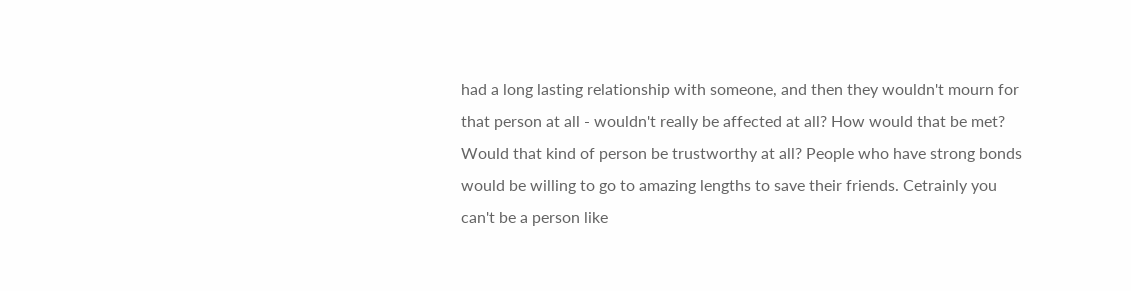had a long lasting relationship with someone, and then they wouldn't mourn for that person at all - wouldn't really be affected at all? How would that be met? Would that kind of person be trustworthy at all? People who have strong bonds would be willing to go to amazing lengths to save their friends. Cetrainly you can't be a person like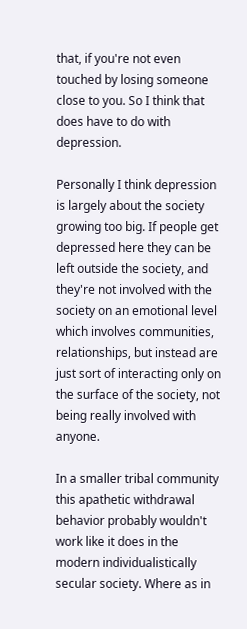that, if you're not even touched by losing someone close to you. So I think that does have to do with depression.

Personally I think depression is largely about the society growing too big. If people get depressed here they can be left outside the society, and they're not involved with the society on an emotional level which involves communities, relationships, but instead are just sort of interacting only on the surface of the society, not being really involved with anyone.

In a smaller tribal community this apathetic withdrawal behavior probably wouldn't work like it does in the modern individualistically secular society. Where as in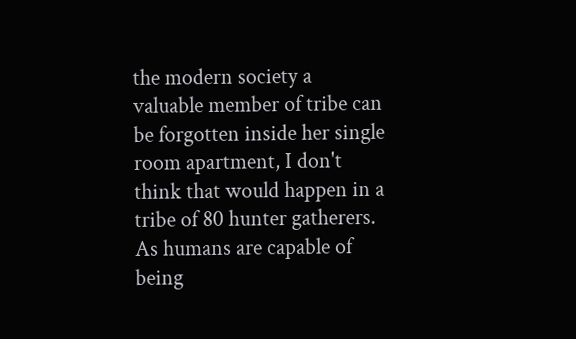the modern society a valuable member of tribe can be forgotten inside her single room apartment, I don't think that would happen in a tribe of 80 hunter gatherers. As humans are capable of being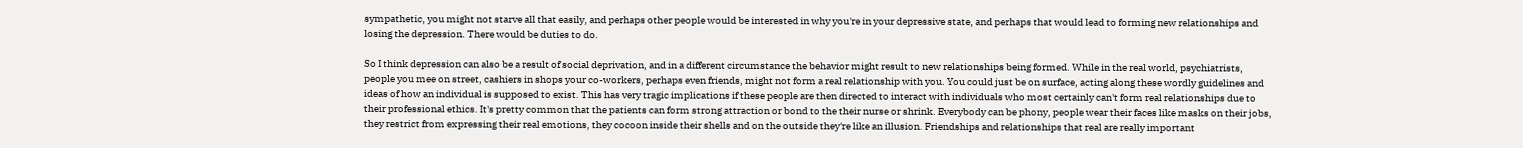sympathetic, you might not starve all that easily, and perhaps other people would be interested in why you're in your depressive state, and perhaps that would lead to forming new relationships and losing the depression. There would be duties to do.

So I think depression can also be a result of social deprivation, and in a different circumstance the behavior might result to new relationships being formed. While in the real world, psychiatrists, people you mee on street, cashiers in shops your co-workers, perhaps even friends, might not form a real relationship with you. You could just be on surface, acting along these wordly guidelines and ideas of how an individual is supposed to exist. This has very tragic implications if these people are then directed to interact with individuals who most certainly can't form real relationships due to their professional ethics. It's pretty common that the patients can form strong attraction or bond to the their nurse or shrink. Everybody can be phony, people wear their faces like masks on their jobs, they restrict from expressing their real emotions, they cocoon inside their shells and on the outside they're like an illusion. Friendships and relationships that real are really important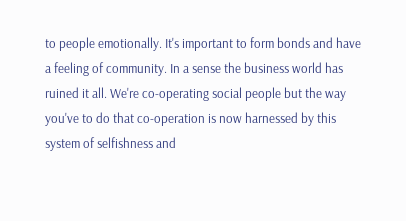to people emotionally. It's important to form bonds and have a feeling of community. In a sense the business world has ruined it all. We're co-operating social people but the way you've to do that co-operation is now harnessed by this system of selfishness and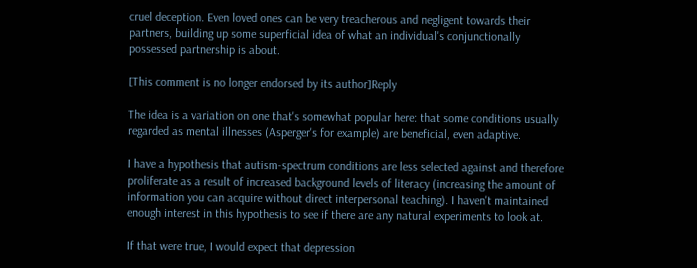cruel deception. Even loved ones can be very treacherous and negligent towards their partners, building up some superficial idea of what an individual's conjunctionally possessed partnership is about.

[This comment is no longer endorsed by its author]Reply

The idea is a variation on one that's somewhat popular here: that some conditions usually regarded as mental illnesses (Asperger's for example) are beneficial, even adaptive.

I have a hypothesis that autism-spectrum conditions are less selected against and therefore proliferate as a result of increased background levels of literacy (increasing the amount of information you can acquire without direct interpersonal teaching). I haven't maintained enough interest in this hypothesis to see if there are any natural experiments to look at.

If that were true, I would expect that depression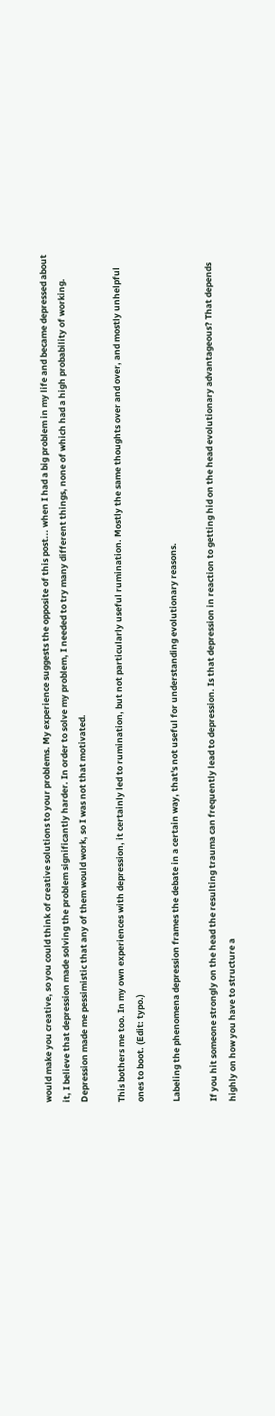would make you creative, so you could think of creative solutions to your problems. My experience suggests the opposite of this post... when I had a big problem in my life and became depressed about it, I believe that depression made solving the problem significantly harder. In order to solve my problem, I needed to try many different things, none of which had a high probability of working. Depression made me pessimistic that any of them would work, so I was not that motivated.

This bothers me too. In my own experiences with depression, it certainly led to rumination, but not particularly useful rumination. Mostly the same thoughts over and over, and mostly unhelpful ones to boot. (Edit: typo.)

Labeling the phenomena depression frames the debate in a certain way, that's not useful for understanding evolutionary reasons.

If you hit someone strongly on the head the resulting trauma can frequently lead to depression. Is that depression in reaction to getting hid on the head evolutionary advantageous? That depends highly on how you have to structure a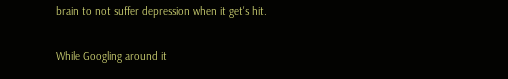brain to not suffer depression when it get's hit.

While Googling around it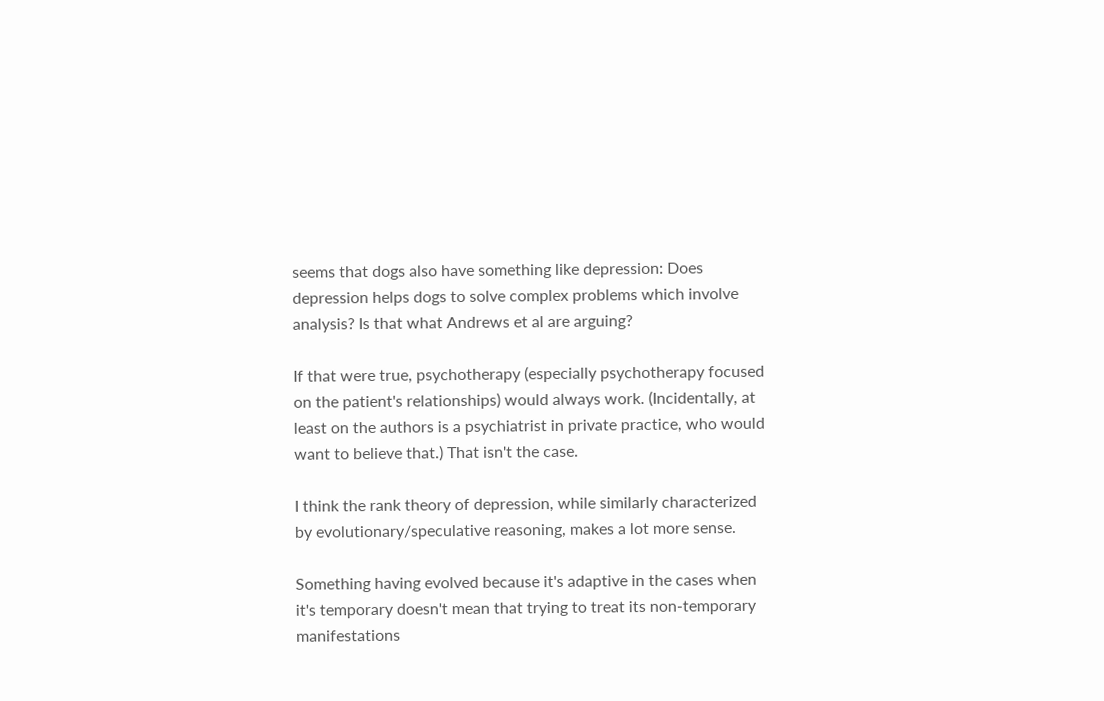seems that dogs also have something like depression: Does depression helps dogs to solve complex problems which involve analysis? Is that what Andrews et al are arguing?

If that were true, psychotherapy (especially psychotherapy focused on the patient's relationships) would always work. (Incidentally, at least on the authors is a psychiatrist in private practice, who would want to believe that.) That isn't the case.

I think the rank theory of depression, while similarly characterized by evolutionary/speculative reasoning, makes a lot more sense.

Something having evolved because it's adaptive in the cases when it's temporary doesn't mean that trying to treat its non-temporary manifestations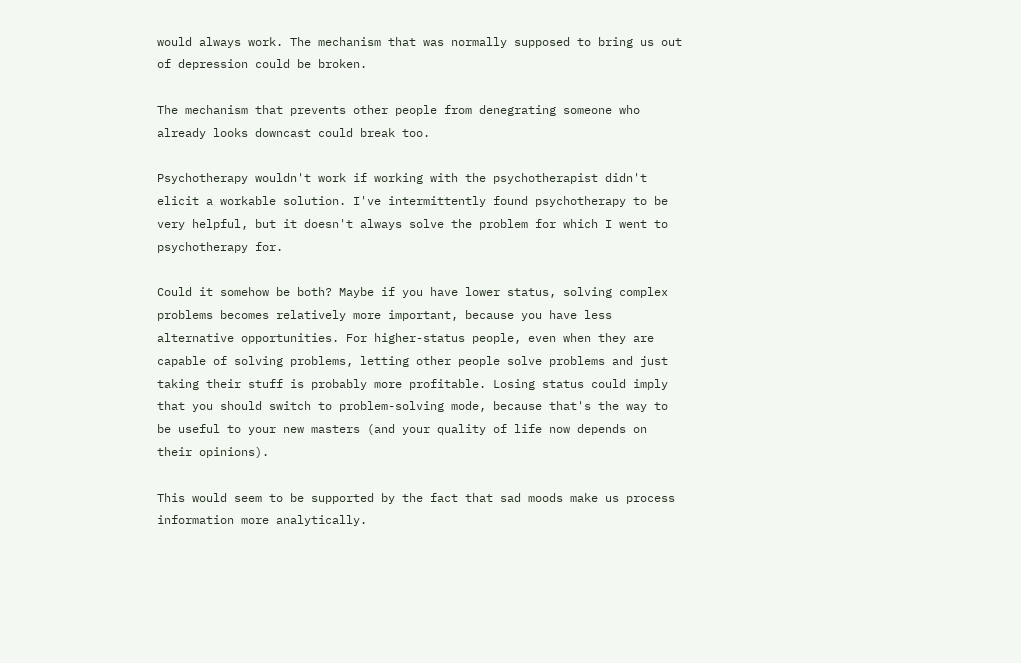would always work. The mechanism that was normally supposed to bring us out of depression could be broken.

The mechanism that prevents other people from denegrating someone who already looks downcast could break too.

Psychotherapy wouldn't work if working with the psychotherapist didn't elicit a workable solution. I've intermittently found psychotherapy to be very helpful, but it doesn't always solve the problem for which I went to psychotherapy for.

Could it somehow be both? Maybe if you have lower status, solving complex problems becomes relatively more important, because you have less alternative opportunities. For higher-status people, even when they are capable of solving problems, letting other people solve problems and just taking their stuff is probably more profitable. Losing status could imply that you should switch to problem-solving mode, because that's the way to be useful to your new masters (and your quality of life now depends on their opinions).

This would seem to be supported by the fact that sad moods make us process information more analytically.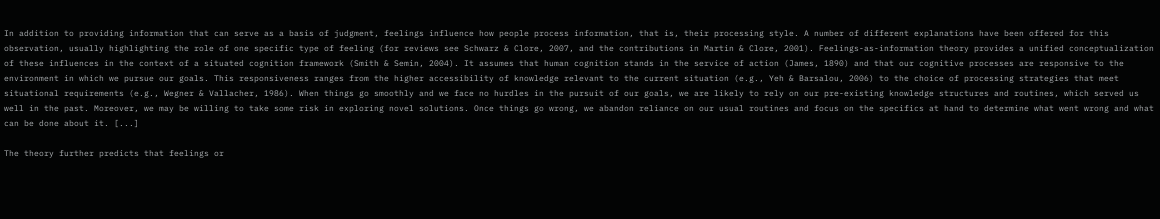In addition to providing information that can serve as a basis of judgment, feelings influence how people process information, that is, their processing style. A number of different explanations have been offered for this observation, usually highlighting the role of one specific type of feeling (for reviews see Schwarz & Clore, 2007, and the contributions in Martin & Clore, 2001). Feelings-as-information theory provides a unified conceptualization of these influences in the context of a situated cognition framework (Smith & Semin, 2004). It assumes that human cognition stands in the service of action (James, 1890) and that our cognitive processes are responsive to the environment in which we pursue our goals. This responsiveness ranges from the higher accessibility of knowledge relevant to the current situation (e.g., Yeh & Barsalou, 2006) to the choice of processing strategies that meet situational requirements (e.g., Wegner & Vallacher, 1986). When things go smoothly and we face no hurdles in the pursuit of our goals, we are likely to rely on our pre-existing knowledge structures and routines, which served us well in the past. Moreover, we may be willing to take some risk in exploring novel solutions. Once things go wrong, we abandon reliance on our usual routines and focus on the specifics at hand to determine what went wrong and what can be done about it. [...]

The theory further predicts that feelings or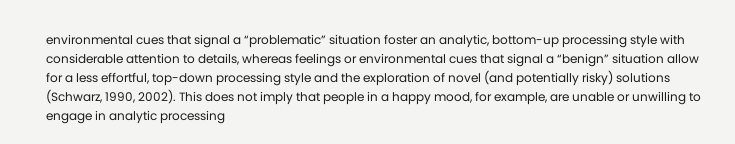environmental cues that signal a “problematic” situation foster an analytic, bottom-up processing style with considerable attention to details, whereas feelings or environmental cues that signal a “benign” situation allow for a less effortful, top-down processing style and the exploration of novel (and potentially risky) solutions (Schwarz, 1990, 2002). This does not imply that people in a happy mood, for example, are unable or unwilling to engage in analytic processing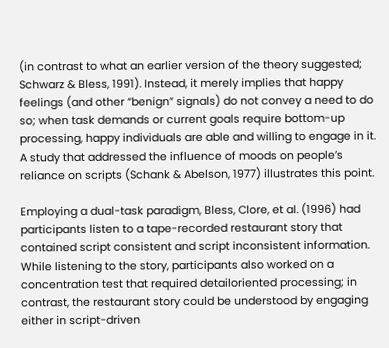(in contrast to what an earlier version of the theory suggested; Schwarz & Bless, 1991). Instead, it merely implies that happy feelings (and other “benign” signals) do not convey a need to do so; when task demands or current goals require bottom-up processing, happy individuals are able and willing to engage in it. A study that addressed the influence of moods on people’s reliance on scripts (Schank & Abelson, 1977) illustrates this point.

Employing a dual-task paradigm, Bless, Clore, et al. (1996) had participants listen to a tape-recorded restaurant story that contained script consistent and script inconsistent information. While listening to the story, participants also worked on a concentration test that required detailoriented processing; in contrast, the restaurant story could be understood by engaging either in script-driven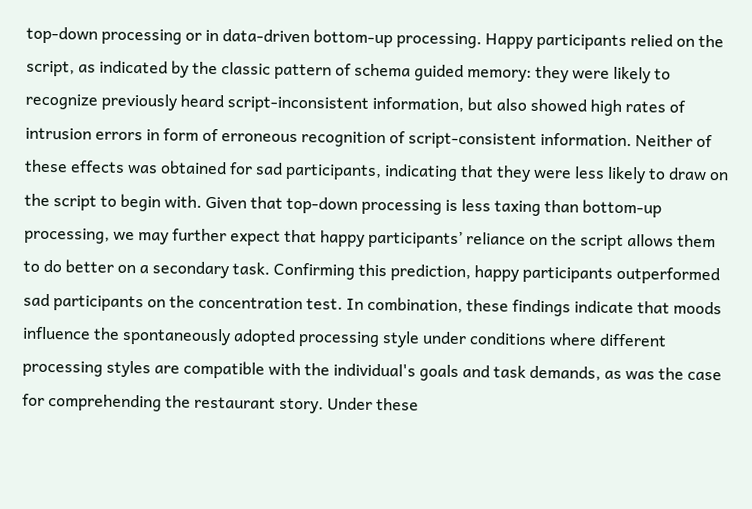top-down processing or in data-driven bottom-up processing. Happy participants relied on the script, as indicated by the classic pattern of schema guided memory: they were likely to recognize previously heard script-inconsistent information, but also showed high rates of intrusion errors in form of erroneous recognition of script-consistent information. Neither of these effects was obtained for sad participants, indicating that they were less likely to draw on the script to begin with. Given that top-down processing is less taxing than bottom-up processing, we may further expect that happy participants’ reliance on the script allows them to do better on a secondary task. Confirming this prediction, happy participants outperformed sad participants on the concentration test. In combination, these findings indicate that moods influence the spontaneously adopted processing style under conditions where different processing styles are compatible with the individual's goals and task demands, as was the case for comprehending the restaurant story. Under these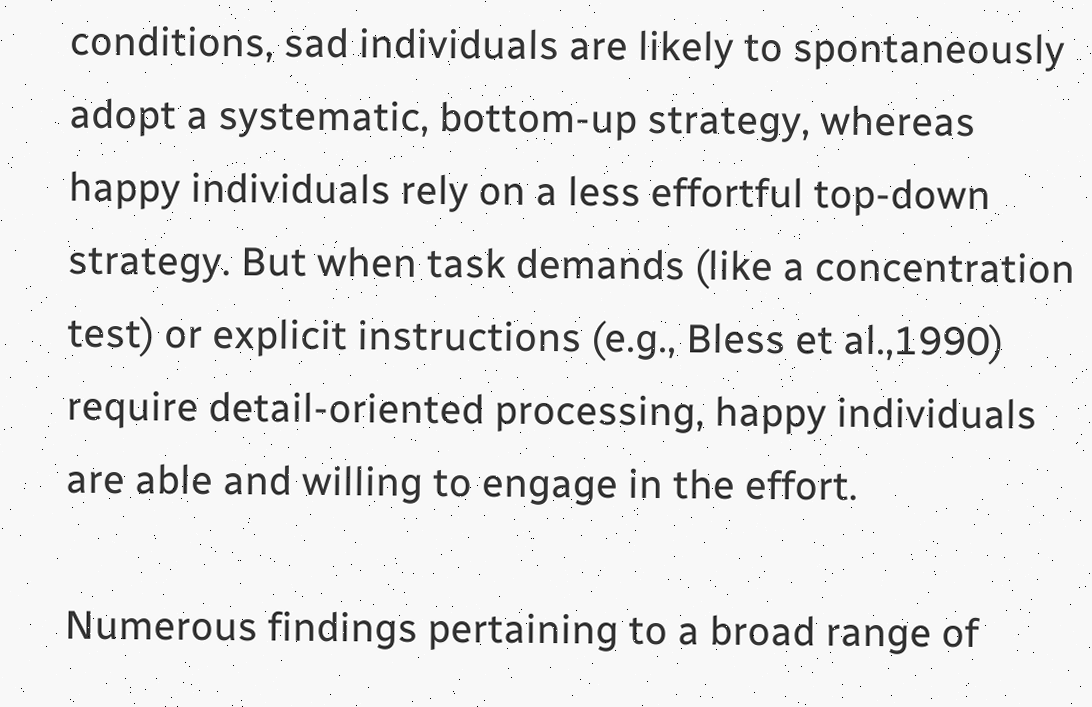conditions, sad individuals are likely to spontaneously adopt a systematic, bottom-up strategy, whereas happy individuals rely on a less effortful top-down strategy. But when task demands (like a concentration test) or explicit instructions (e.g., Bless et al.,1990) require detail-oriented processing, happy individuals are able and willing to engage in the effort.

Numerous findings pertaining to a broad range of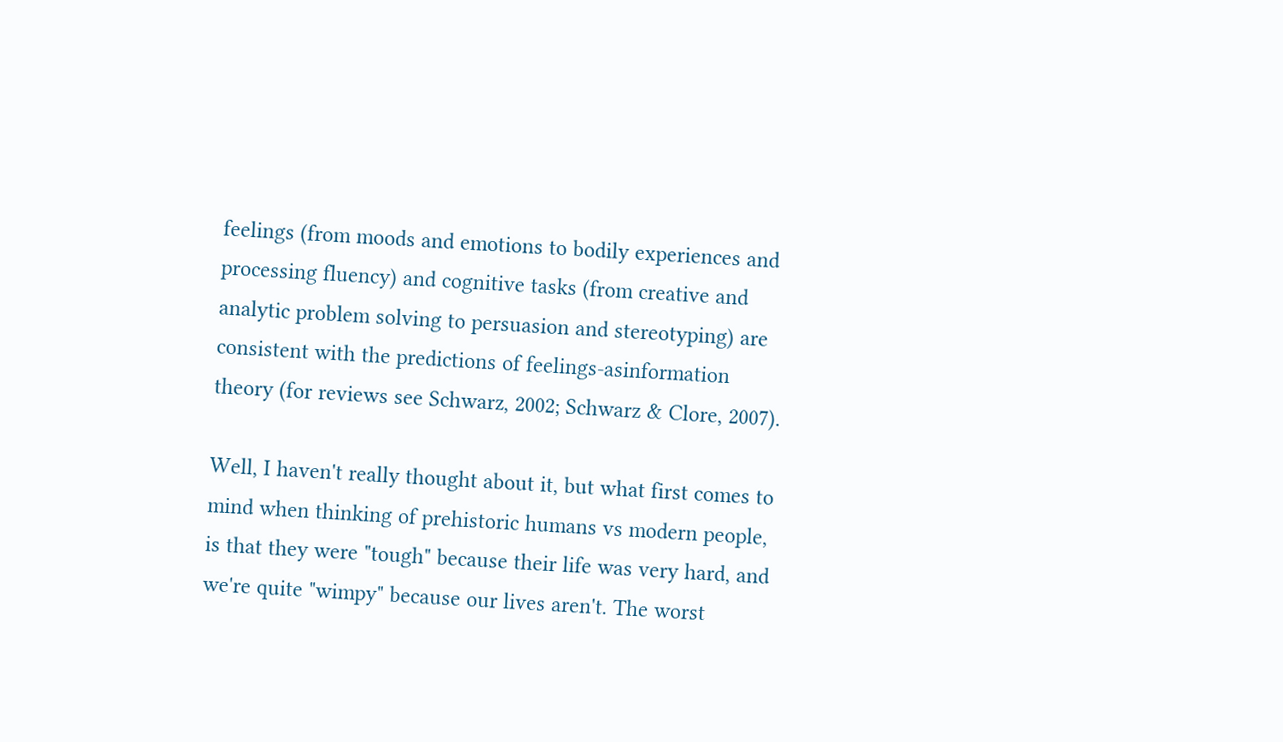feelings (from moods and emotions to bodily experiences and processing fluency) and cognitive tasks (from creative and analytic problem solving to persuasion and stereotyping) are consistent with the predictions of feelings-asinformation theory (for reviews see Schwarz, 2002; Schwarz & Clore, 2007).

Well, I haven't really thought about it, but what first comes to mind when thinking of prehistoric humans vs modern people, is that they were "tough" because their life was very hard, and we're quite "wimpy" because our lives aren't. The worst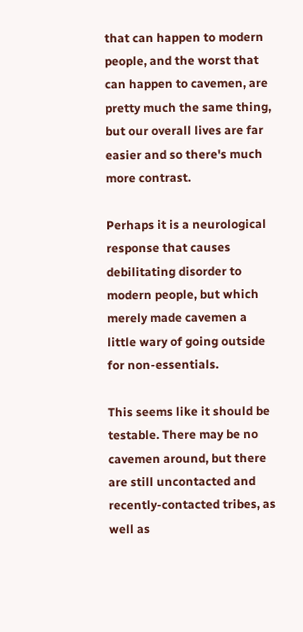that can happen to modern people, and the worst that can happen to cavemen, are pretty much the same thing, but our overall lives are far easier and so there's much more contrast.

Perhaps it is a neurological response that causes debilitating disorder to modern people, but which merely made cavemen a little wary of going outside for non-essentials.

This seems like it should be testable. There may be no cavemen around, but there are still uncontacted and recently-contacted tribes, as well as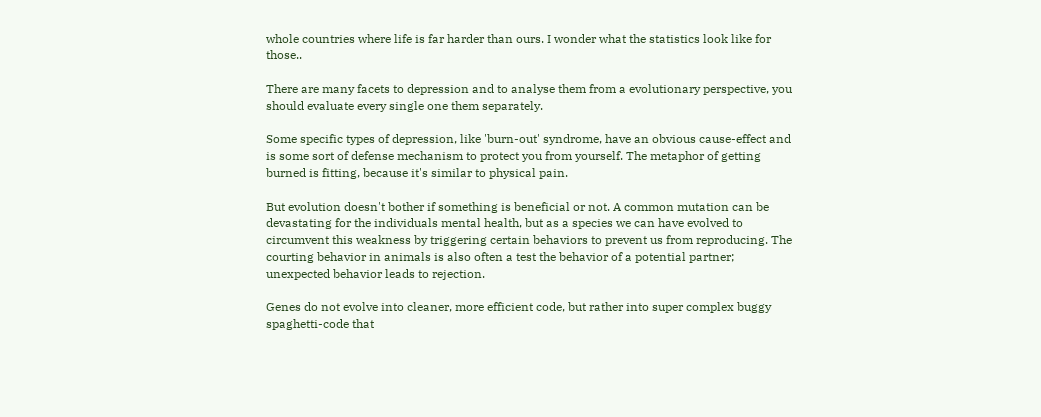whole countries where life is far harder than ours. I wonder what the statistics look like for those..

There are many facets to depression and to analyse them from a evolutionary perspective, you should evaluate every single one them separately.

Some specific types of depression, like 'burn-out' syndrome, have an obvious cause-effect and is some sort of defense mechanism to protect you from yourself. The metaphor of getting burned is fitting, because it's similar to physical pain.

But evolution doesn't bother if something is beneficial or not. A common mutation can be devastating for the individuals mental health, but as a species we can have evolved to circumvent this weakness by triggering certain behaviors to prevent us from reproducing. The courting behavior in animals is also often a test the behavior of a potential partner; unexpected behavior leads to rejection.

Genes do not evolve into cleaner, more efficient code, but rather into super complex buggy spaghetti-code that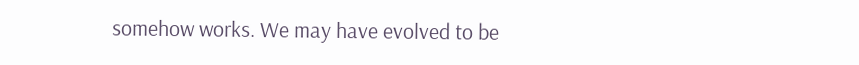somehow works. We may have evolved to be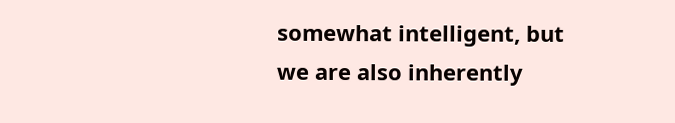somewhat intelligent, but we are also inherently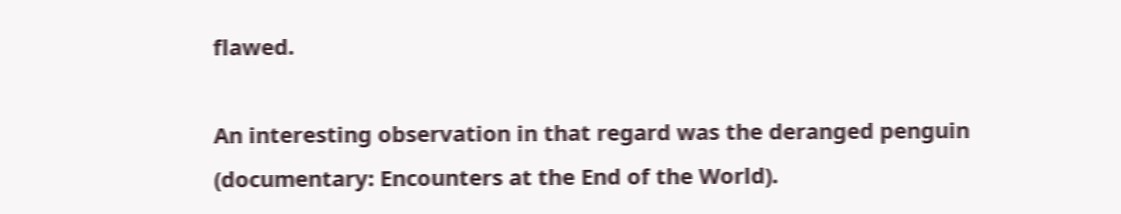flawed.

An interesting observation in that regard was the deranged penguin (documentary: Encounters at the End of the World).